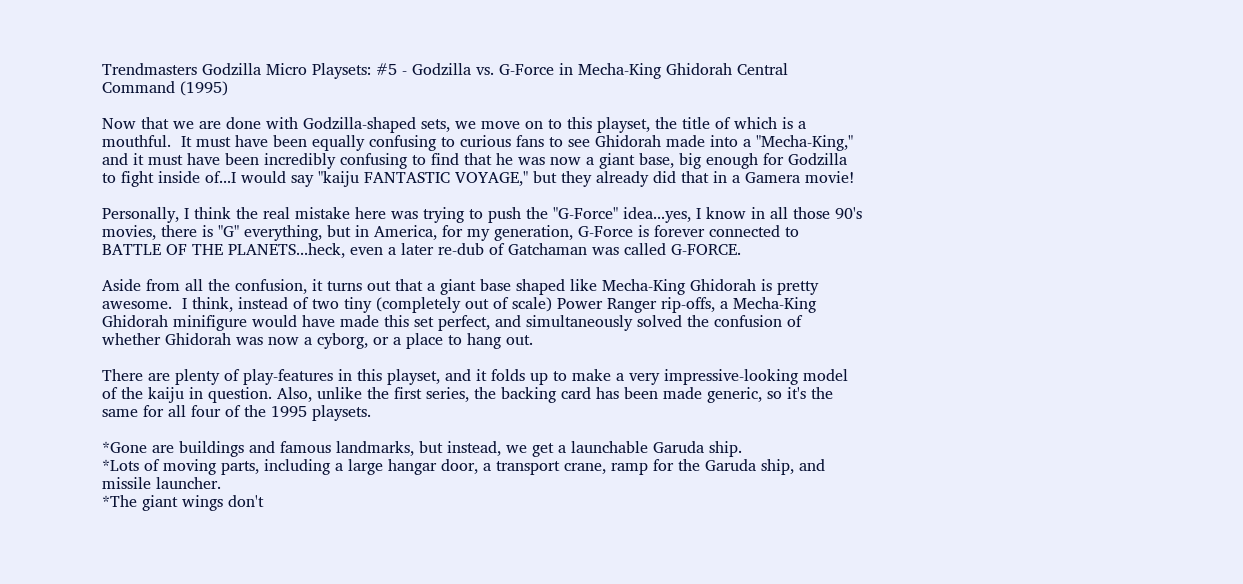Trendmasters Godzilla Micro Playsets: #5 - Godzilla vs. G-Force in Mecha-King Ghidorah Central Command (1995)

Now that we are done with Godzilla-shaped sets, we move on to this playset, the title of which is a mouthful.  It must have been equally confusing to curious fans to see Ghidorah made into a "Mecha-King," and it must have been incredibly confusing to find that he was now a giant base, big enough for Godzilla to fight inside of...I would say "kaiju FANTASTIC VOYAGE," but they already did that in a Gamera movie!

Personally, I think the real mistake here was trying to push the "G-Force" idea...yes, I know in all those 90's movies, there is "G" everything, but in America, for my generation, G-Force is forever connected to BATTLE OF THE PLANETS...heck, even a later re-dub of Gatchaman was called G-FORCE.

Aside from all the confusion, it turns out that a giant base shaped like Mecha-King Ghidorah is pretty awesome.  I think, instead of two tiny (completely out of scale) Power Ranger rip-offs, a Mecha-King Ghidorah minifigure would have made this set perfect, and simultaneously solved the confusion of whether Ghidorah was now a cyborg, or a place to hang out.

There are plenty of play-features in this playset, and it folds up to make a very impressive-looking model of the kaiju in question. Also, unlike the first series, the backing card has been made generic, so it's the same for all four of the 1995 playsets.

*Gone are buildings and famous landmarks, but instead, we get a launchable Garuda ship.
*Lots of moving parts, including a large hangar door, a transport crane, ramp for the Garuda ship, and missile launcher.
*The giant wings don't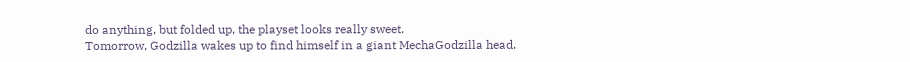do anything, but folded up, the playset looks really sweet.
Tomorrow, Godzilla wakes up to find himself in a giant MechaGodzilla head.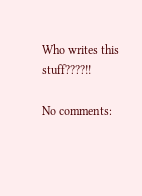Who writes this stuff????!!

No comments: